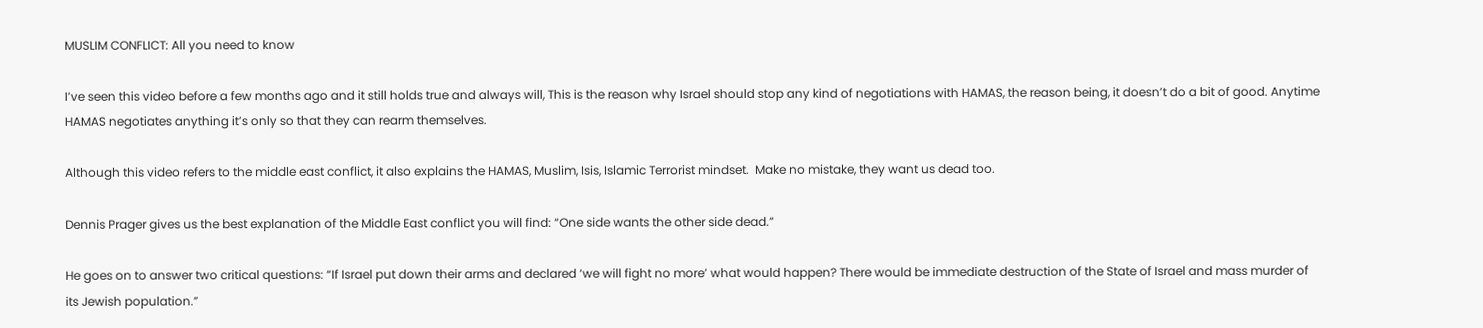MUSLIM CONFLICT: All you need to know

I’ve seen this video before a few months ago and it still holds true and always will, This is the reason why Israel should stop any kind of negotiations with HAMAS, the reason being, it doesn’t do a bit of good. Anytime HAMAS negotiates anything it’s only so that they can rearm themselves.

Although this video refers to the middle east conflict, it also explains the HAMAS, Muslim, Isis, Islamic Terrorist mindset.  Make no mistake, they want us dead too.

Dennis Prager gives us the best explanation of the Middle East conflict you will find: “One side wants the other side dead.”

He goes on to answer two critical questions: “If Israel put down their arms and declared ‘we will fight no more’ what would happen? There would be immediate destruction of the State of Israel and mass murder of its Jewish population.”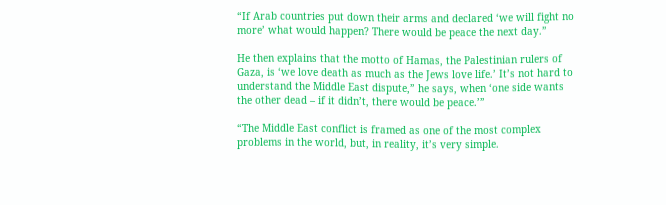“If Arab countries put down their arms and declared ‘we will fight no more’ what would happen? There would be peace the next day.”

He then explains that the motto of Hamas, the Palestinian rulers of Gaza, is ‘we love death as much as the Jews love life.’ It’s not hard to understand the Middle East dispute,” he says, when ‘one side wants the other dead – if it didn’t, there would be peace.’”

“The Middle East conflict is framed as one of the most complex problems in the world, but, in reality, it’s very simple.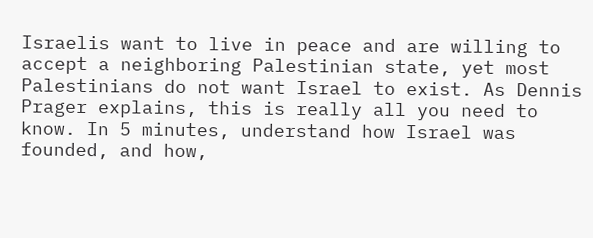Israelis want to live in peace and are willing to accept a neighboring Palestinian state, yet most Palestinians do not want Israel to exist. As Dennis Prager explains, this is really all you need to know. In 5 minutes, understand how Israel was founded, and how,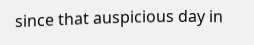since that auspicious day in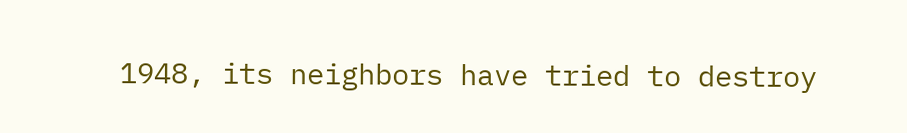1948, its neighbors have tried to destroy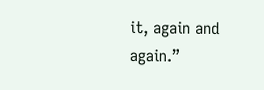it, again and again.”